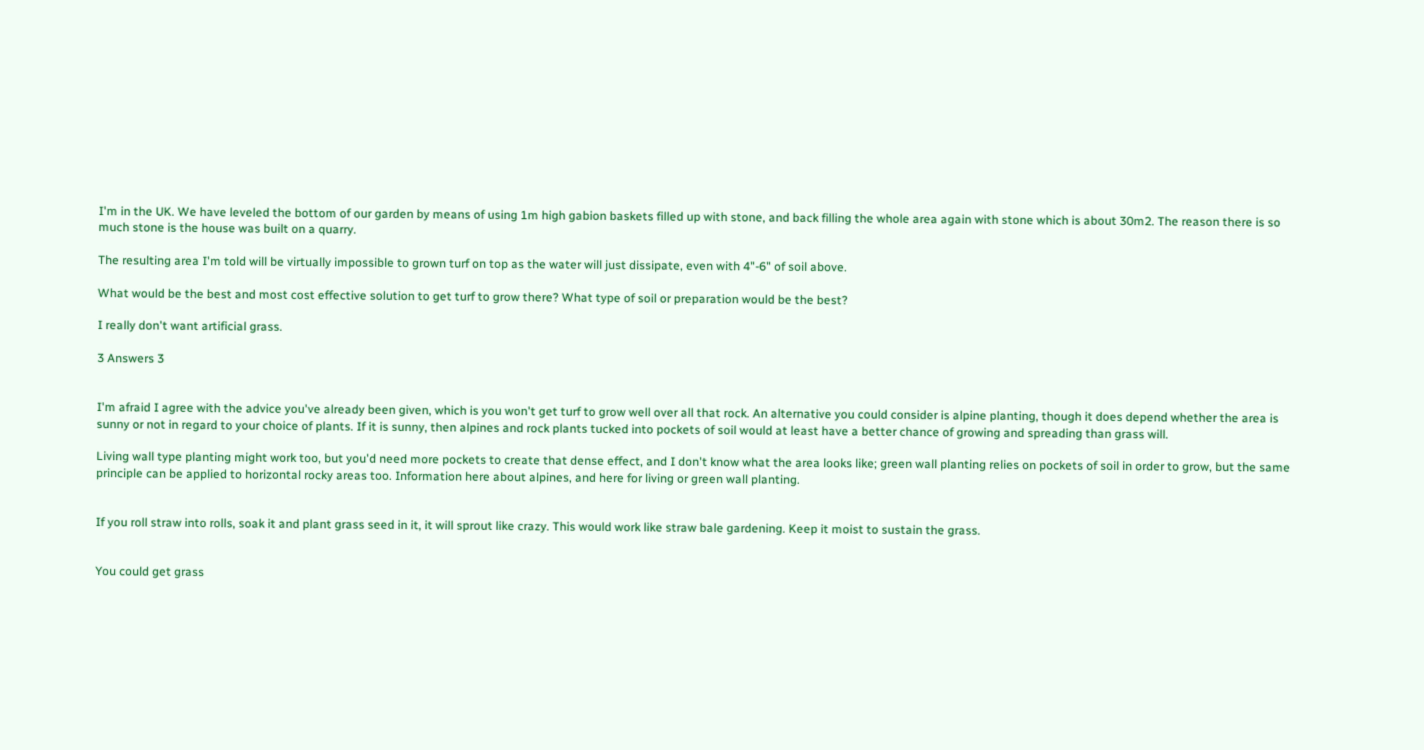I'm in the UK. We have leveled the bottom of our garden by means of using 1m high gabion baskets filled up with stone, and back filling the whole area again with stone which is about 30m2. The reason there is so much stone is the house was built on a quarry.

The resulting area I'm told will be virtually impossible to grown turf on top as the water will just dissipate, even with 4"-6" of soil above.

What would be the best and most cost effective solution to get turf to grow there? What type of soil or preparation would be the best?

I really don't want artificial grass.

3 Answers 3


I'm afraid I agree with the advice you've already been given, which is you won't get turf to grow well over all that rock. An alternative you could consider is alpine planting, though it does depend whether the area is sunny or not in regard to your choice of plants. If it is sunny, then alpines and rock plants tucked into pockets of soil would at least have a better chance of growing and spreading than grass will.

Living wall type planting might work too, but you'd need more pockets to create that dense effect, and I don't know what the area looks like; green wall planting relies on pockets of soil in order to grow, but the same principle can be applied to horizontal rocky areas too. Information here about alpines, and here for living or green wall planting.


If you roll straw into rolls, soak it and plant grass seed in it, it will sprout like crazy. This would work like straw bale gardening. Keep it moist to sustain the grass.


You could get grass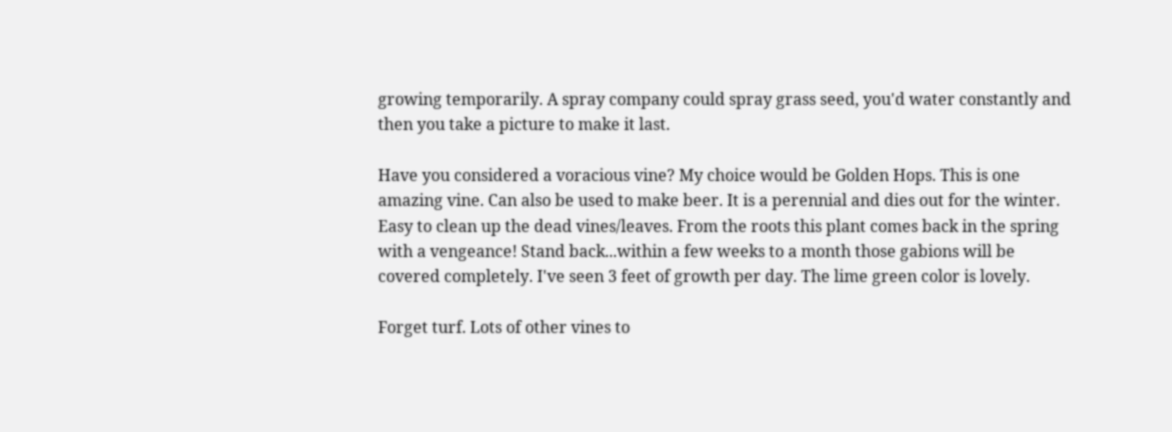growing temporarily. A spray company could spray grass seed, you'd water constantly and then you take a picture to make it last.

Have you considered a voracious vine? My choice would be Golden Hops. This is one amazing vine. Can also be used to make beer. It is a perennial and dies out for the winter. Easy to clean up the dead vines/leaves. From the roots this plant comes back in the spring with a vengeance! Stand back...within a few weeks to a month those gabions will be covered completely. I've seen 3 feet of growth per day. The lime green color is lovely.

Forget turf. Lots of other vines to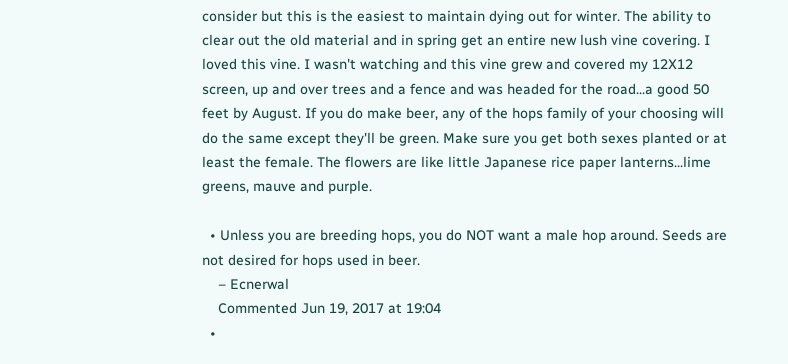consider but this is the easiest to maintain dying out for winter. The ability to clear out the old material and in spring get an entire new lush vine covering. I loved this vine. I wasn't watching and this vine grew and covered my 12X12 screen, up and over trees and a fence and was headed for the road...a good 50 feet by August. If you do make beer, any of the hops family of your choosing will do the same except they'll be green. Make sure you get both sexes planted or at least the female. The flowers are like little Japanese rice paper lanterns...lime greens, mauve and purple.

  • Unless you are breeding hops, you do NOT want a male hop around. Seeds are not desired for hops used in beer.
    – Ecnerwal
    Commented Jun 19, 2017 at 19:04
  •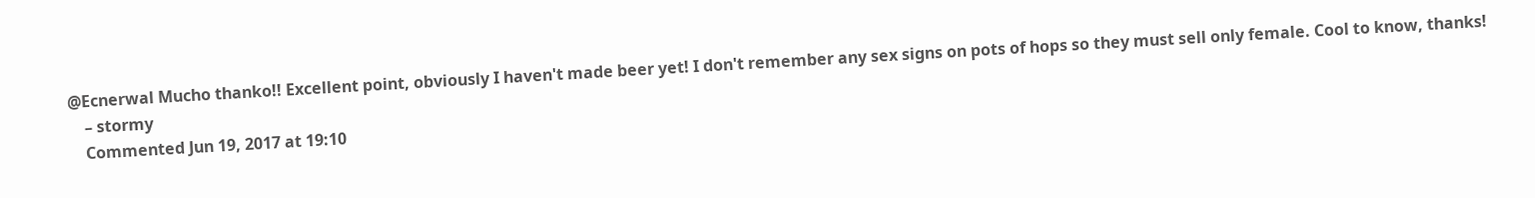@Ecnerwal Mucho thanko!! Excellent point, obviously I haven't made beer yet! I don't remember any sex signs on pots of hops so they must sell only female. Cool to know, thanks!
    – stormy
    Commented Jun 19, 2017 at 19:10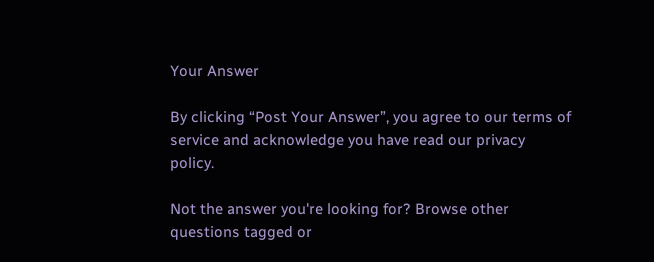Your Answer

By clicking “Post Your Answer”, you agree to our terms of service and acknowledge you have read our privacy policy.

Not the answer you're looking for? Browse other questions tagged or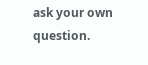ask your own question.